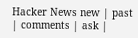Hacker News new | past | comments | ask |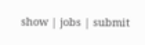show | jobs | submit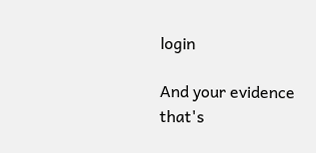login

And your evidence that's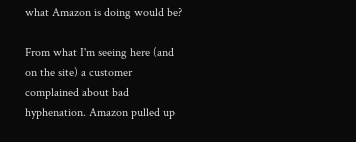what Amazon is doing would be?

From what I'm seeing here (and on the site) a customer complained about bad hyphenation. Amazon pulled up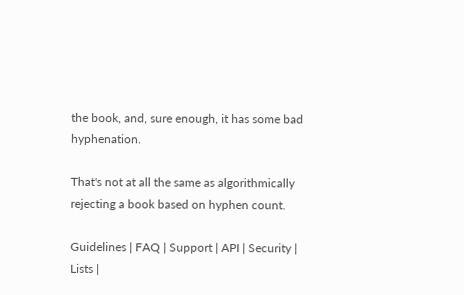the book, and, sure enough, it has some bad hyphenation.

That's not at all the same as algorithmically rejecting a book based on hyphen count.

Guidelines | FAQ | Support | API | Security | Lists |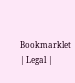Bookmarklet | Legal |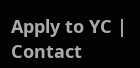Apply to YC | Contact